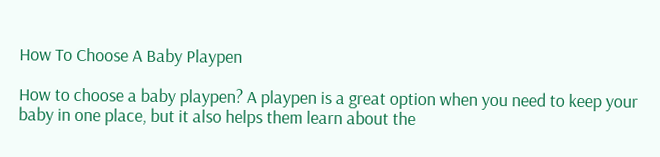How To Choose A Baby Playpen

How to choose a baby playpen? A playpen is a great option when you need to keep your baby in one place, but it also helps them learn about the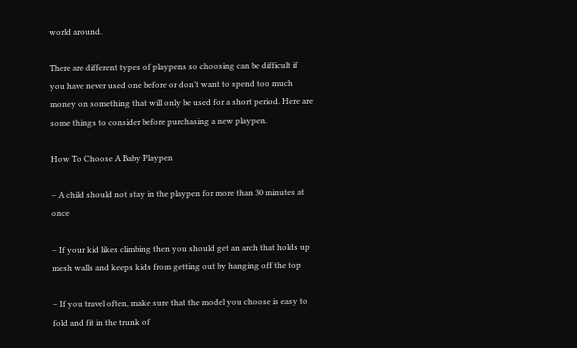world around.

There are different types of playpens so choosing can be difficult if you have never used one before or don’t want to spend too much money on something that will only be used for a short period. Here are some things to consider before purchasing a new playpen.

How To Choose A Baby Playpen

– A child should not stay in the playpen for more than 30 minutes at once

– If your kid likes climbing then you should get an arch that holds up mesh walls and keeps kids from getting out by hanging off the top

– If you travel often, make sure that the model you choose is easy to fold and fit in the trunk of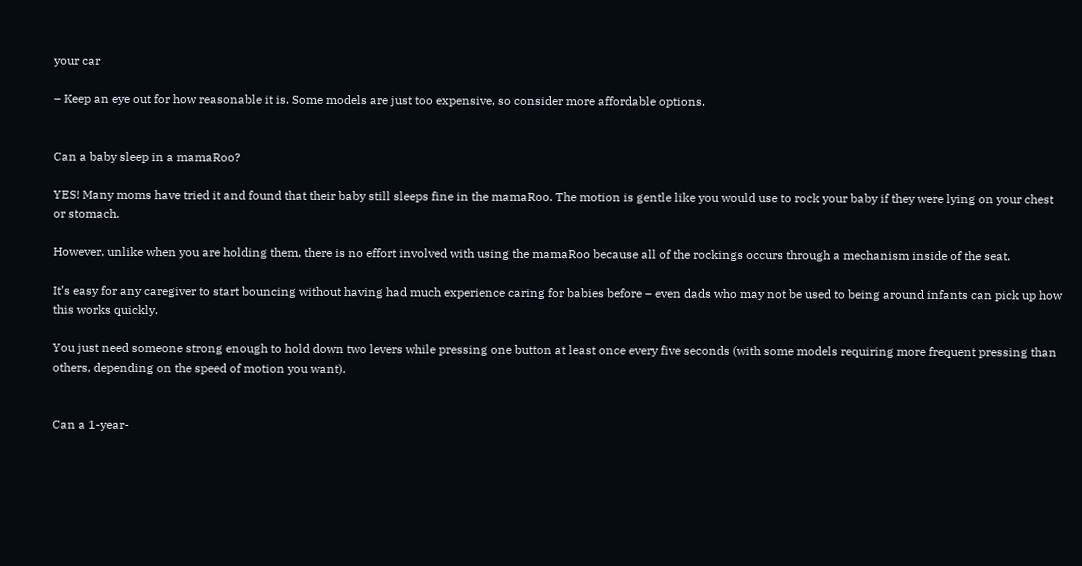your car

– Keep an eye out for how reasonable it is. Some models are just too expensive, so consider more affordable options.


Can a baby sleep in a mamaRoo?

YES! Many moms have tried it and found that their baby still sleeps fine in the mamaRoo. The motion is gentle like you would use to rock your baby if they were lying on your chest or stomach.

However, unlike when you are holding them, there is no effort involved with using the mamaRoo because all of the rockings occurs through a mechanism inside of the seat.

It’s easy for any caregiver to start bouncing without having had much experience caring for babies before – even dads who may not be used to being around infants can pick up how this works quickly.

You just need someone strong enough to hold down two levers while pressing one button at least once every five seconds (with some models requiring more frequent pressing than others, depending on the speed of motion you want).


Can a 1-year-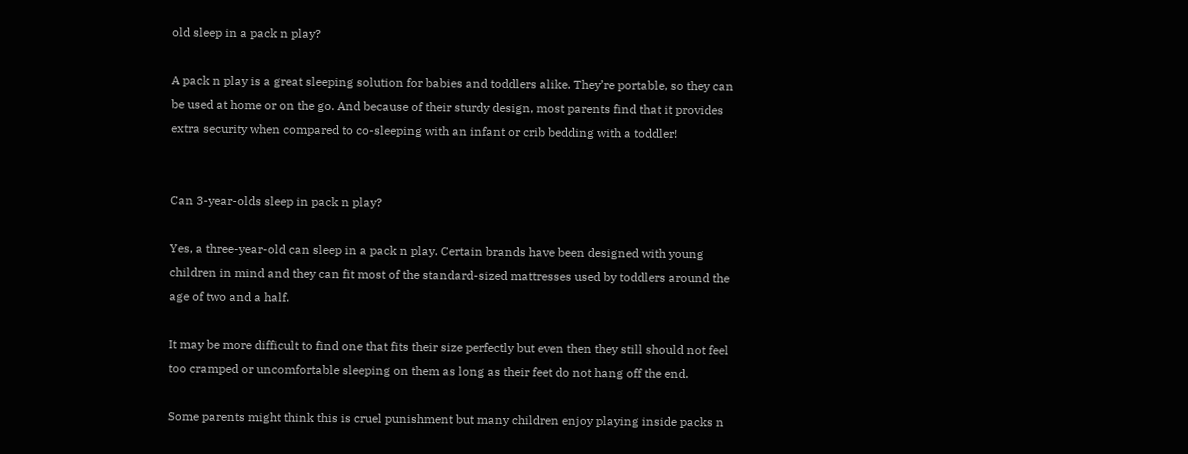old sleep in a pack n play?

A pack n play is a great sleeping solution for babies and toddlers alike. They’re portable, so they can be used at home or on the go. And because of their sturdy design, most parents find that it provides extra security when compared to co-sleeping with an infant or crib bedding with a toddler!


Can 3-year-olds sleep in pack n play?

Yes, a three-year-old can sleep in a pack n play. Certain brands have been designed with young children in mind and they can fit most of the standard-sized mattresses used by toddlers around the age of two and a half.

It may be more difficult to find one that fits their size perfectly but even then they still should not feel too cramped or uncomfortable sleeping on them as long as their feet do not hang off the end.

Some parents might think this is cruel punishment but many children enjoy playing inside packs n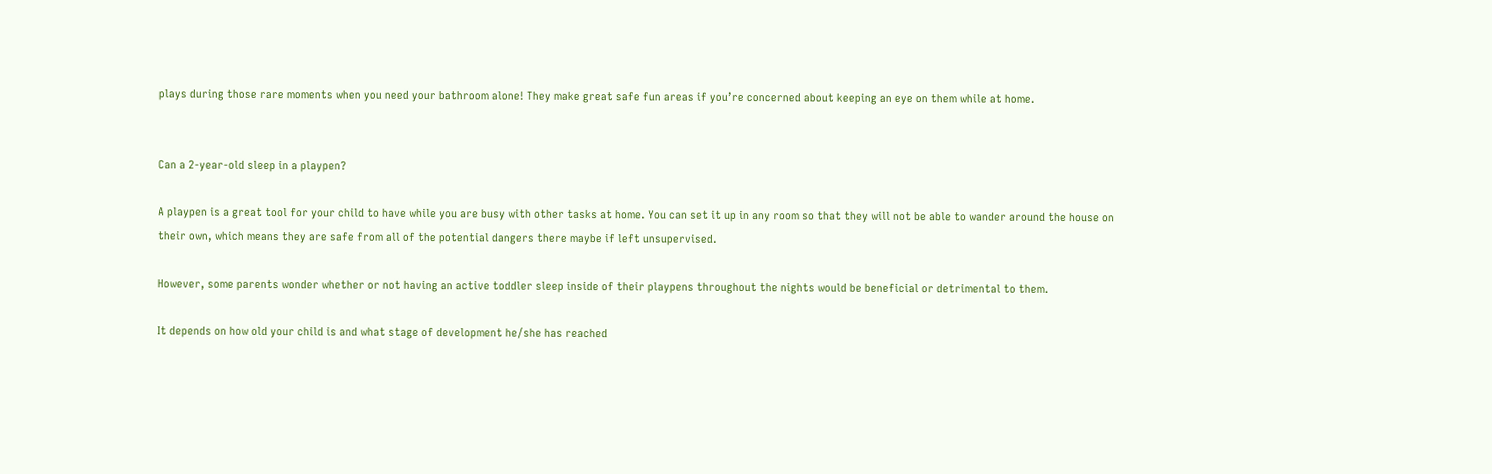plays during those rare moments when you need your bathroom alone! They make great safe fun areas if you’re concerned about keeping an eye on them while at home.


Can a 2-year-old sleep in a playpen?

A playpen is a great tool for your child to have while you are busy with other tasks at home. You can set it up in any room so that they will not be able to wander around the house on their own, which means they are safe from all of the potential dangers there maybe if left unsupervised.

However, some parents wonder whether or not having an active toddler sleep inside of their playpens throughout the nights would be beneficial or detrimental to them.

It depends on how old your child is and what stage of development he/she has reached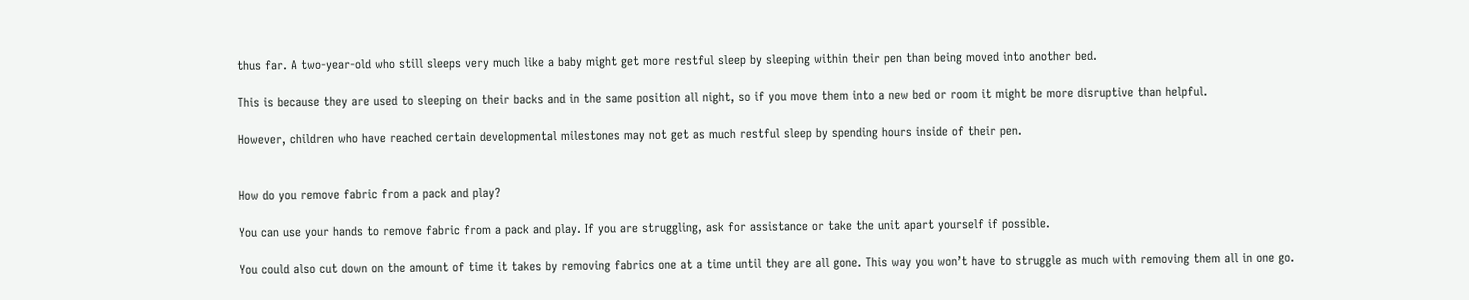thus far. A two-year-old who still sleeps very much like a baby might get more restful sleep by sleeping within their pen than being moved into another bed.

This is because they are used to sleeping on their backs and in the same position all night, so if you move them into a new bed or room it might be more disruptive than helpful.

However, children who have reached certain developmental milestones may not get as much restful sleep by spending hours inside of their pen.


How do you remove fabric from a pack and play?

You can use your hands to remove fabric from a pack and play. If you are struggling, ask for assistance or take the unit apart yourself if possible.

You could also cut down on the amount of time it takes by removing fabrics one at a time until they are all gone. This way you won’t have to struggle as much with removing them all in one go.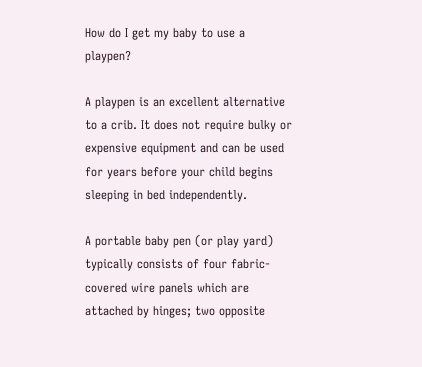How do I get my baby to use a playpen?

A playpen is an excellent alternative to a crib. It does not require bulky or expensive equipment and can be used for years before your child begins sleeping in bed independently.

A portable baby pen (or play yard) typically consists of four fabric-covered wire panels which are attached by hinges; two opposite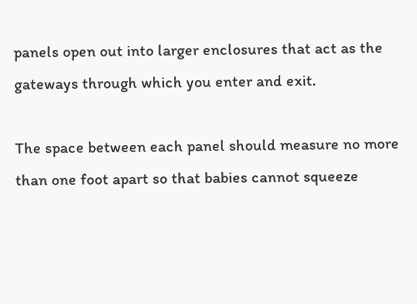panels open out into larger enclosures that act as the gateways through which you enter and exit.

The space between each panel should measure no more than one foot apart so that babies cannot squeeze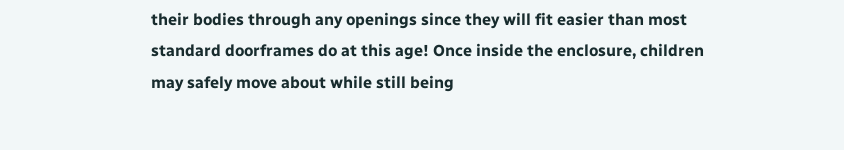their bodies through any openings since they will fit easier than most standard doorframes do at this age! Once inside the enclosure, children may safely move about while still being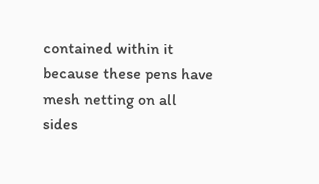contained within it because these pens have mesh netting on all sides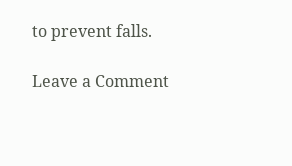to prevent falls.

Leave a Comment